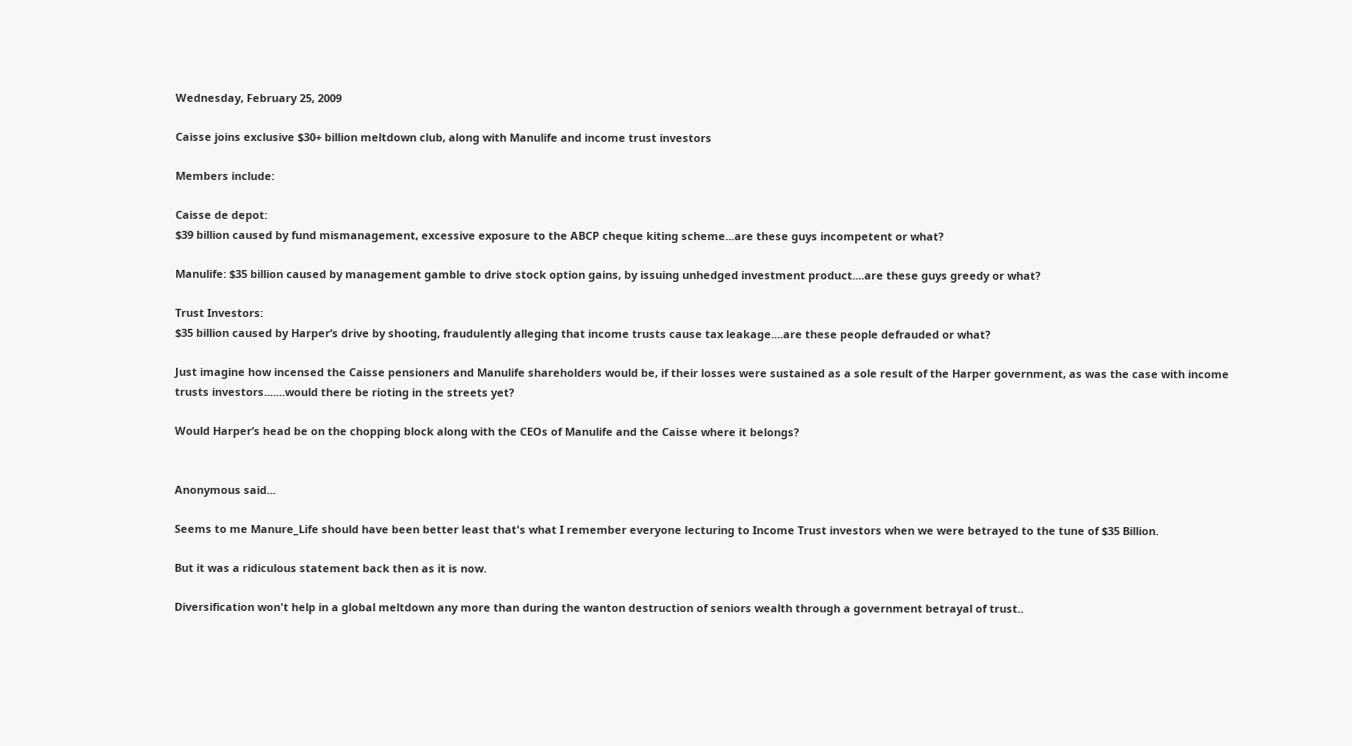Wednesday, February 25, 2009

Caisse joins exclusive $30+ billion meltdown club, along with Manulife and income trust investors

Members include:

Caisse de depot:
$39 billion caused by fund mismanagement, excessive exposure to the ABCP cheque kiting scheme...are these guys incompetent or what?

Manulife: $35 billion caused by management gamble to drive stock option gains, by issuing unhedged investment product....are these guys greedy or what?

Trust Investors:
$35 billion caused by Harper’s drive by shooting, fraudulently alleging that income trusts cause tax leakage....are these people defrauded or what?

Just imagine how incensed the Caisse pensioners and Manulife shareholders would be, if their losses were sustained as a sole result of the Harper government, as was the case with income trusts investors.......would there be rioting in the streets yet?

Would Harper’s head be on the chopping block along with the CEOs of Manulife and the Caisse where it belongs?


Anonymous said...

Seems to me Manure_Life should have been better least that's what I remember everyone lecturing to Income Trust investors when we were betrayed to the tune of $35 Billion.

But it was a ridiculous statement back then as it is now.

Diversification won't help in a global meltdown any more than during the wanton destruction of seniors wealth through a government betrayal of trust..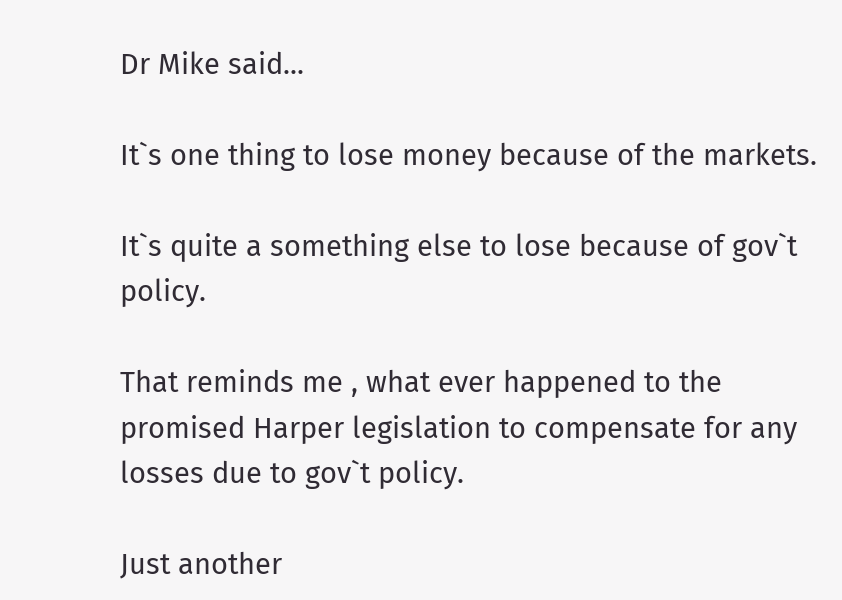Dr Mike said...

It`s one thing to lose money because of the markets.

It`s quite a something else to lose because of gov`t policy.

That reminds me , what ever happened to the promised Harper legislation to compensate for any losses due to gov`t policy.

Just another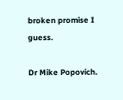broken promise I guess.

Dr Mike Popovich.